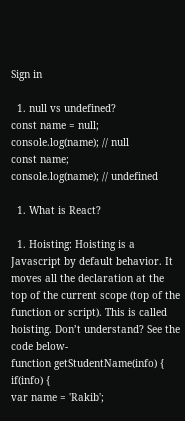Sign in

  1. null vs undefined?
const name = null;
console.log(name); // null
const name;
console.log(name); // undefined

  1. What is React?

  1. Hoisting: Hoisting is a Javascript by default behavior. It moves all the declaration at the top of the current scope (top of the function or script). This is called hoisting. Don’t understand? See the code below-
function getStudentName(info) {    if(info) {
var name = 'Rakib';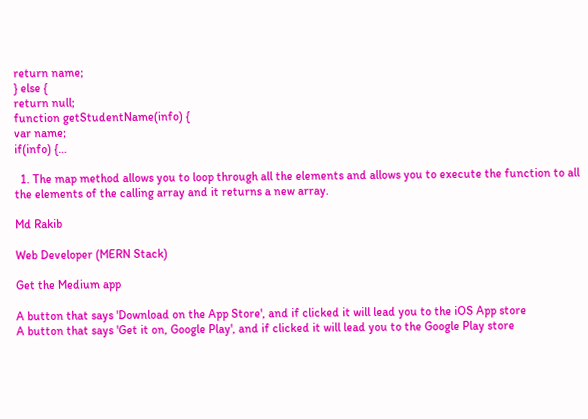return name;
} else {
return null;
function getStudentName(info) {
var name;
if(info) {…

  1. The map method allows you to loop through all the elements and allows you to execute the function to all the elements of the calling array and it returns a new array.

Md Rakib

Web Developer (MERN Stack)

Get the Medium app

A button that says 'Download on the App Store', and if clicked it will lead you to the iOS App store
A button that says 'Get it on, Google Play', and if clicked it will lead you to the Google Play store